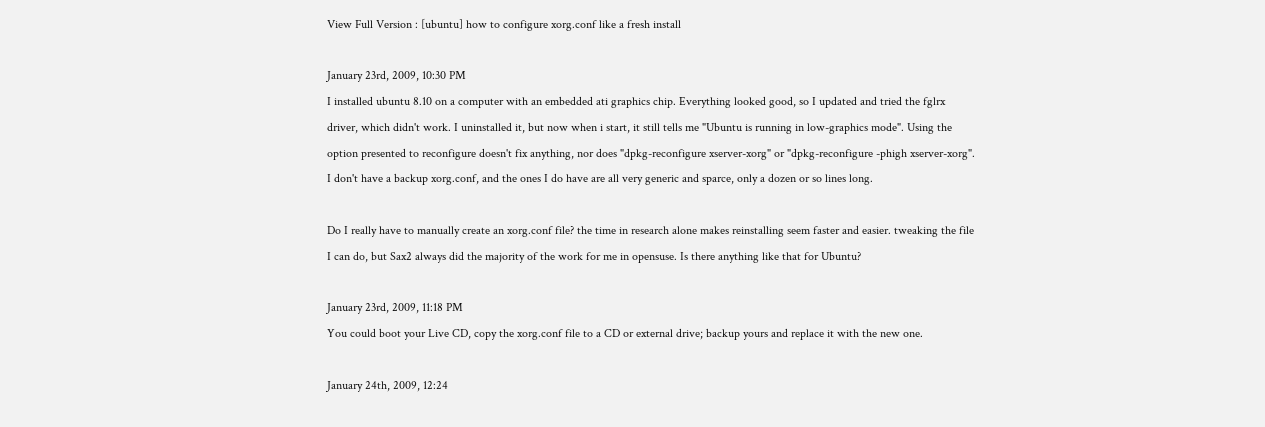View Full Version : [ubuntu] how to configure xorg.conf like a fresh install

January 23rd, 2009, 10:30 PM
I installed ubuntu 8.10 on a computer with an embedded ati graphics chip. Everything looked good, so I updated and tried the fglrx driver, which didn't work. I uninstalled it, but now when i start, it still tells me "Ubuntu is running in low-graphics mode". Using the option presented to reconfigure doesn't fix anything, nor does "dpkg-reconfigure xserver-xorg" or "dpkg-reconfigure -phigh xserver-xorg". I don't have a backup xorg.conf, and the ones I do have are all very generic and sparce, only a dozen or so lines long.

Do I really have to manually create an xorg.conf file? the time in research alone makes reinstalling seem faster and easier. tweaking the file I can do, but Sax2 always did the majority of the work for me in opensuse. Is there anything like that for Ubuntu?

January 23rd, 2009, 11:18 PM
You could boot your Live CD, copy the xorg.conf file to a CD or external drive; backup yours and replace it with the new one.

January 24th, 2009, 12:24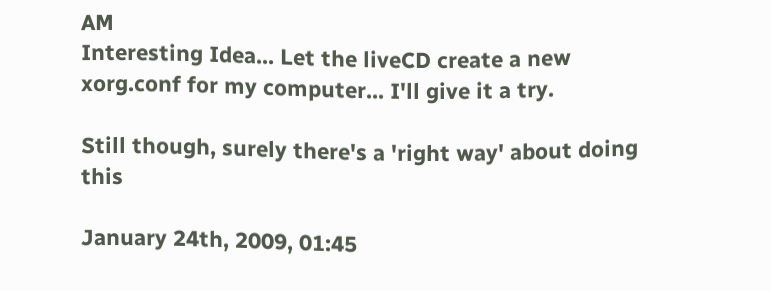AM
Interesting Idea... Let the liveCD create a new xorg.conf for my computer... I'll give it a try.

Still though, surely there's a 'right way' about doing this

January 24th, 2009, 01:45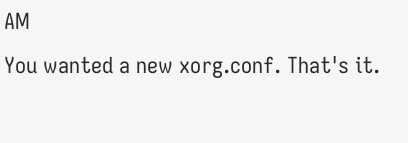AM
You wanted a new xorg.conf. That's it.